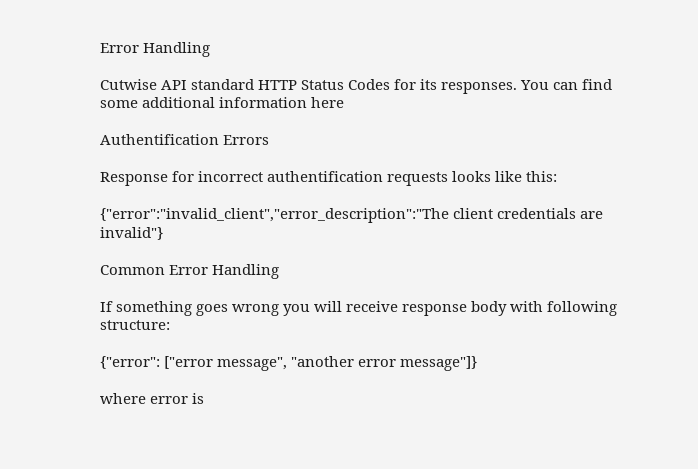Error Handling

Cutwise API standard HTTP Status Codes for its responses. You can find some additional information here

Authentification Errors

Response for incorrect authentification requests looks like this:

{"error":"invalid_client","error_description":"The client credentials are invalid"}

Common Error Handling

If something goes wrong you will receive response body with following structure:

{"error": ["error message", "another error message"]}

where error is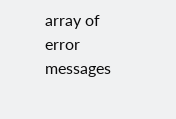array of error messages